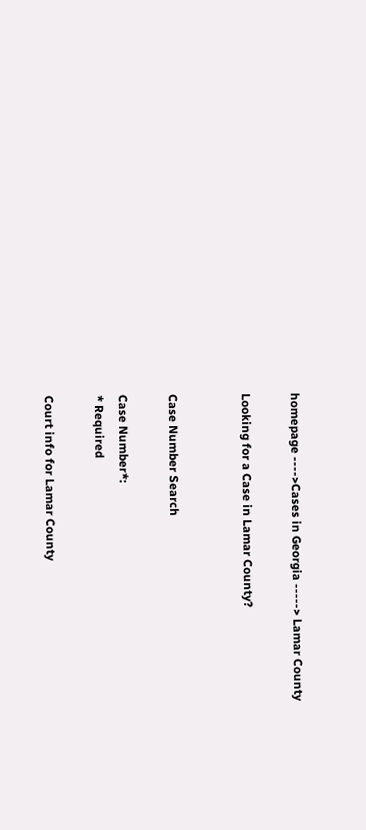homepage ---->Cases in Georgia -----> Lamar County

Looking for a Case in Lamar County?


Case Number Search

Case Number*:
* Required

Court info for Lamar County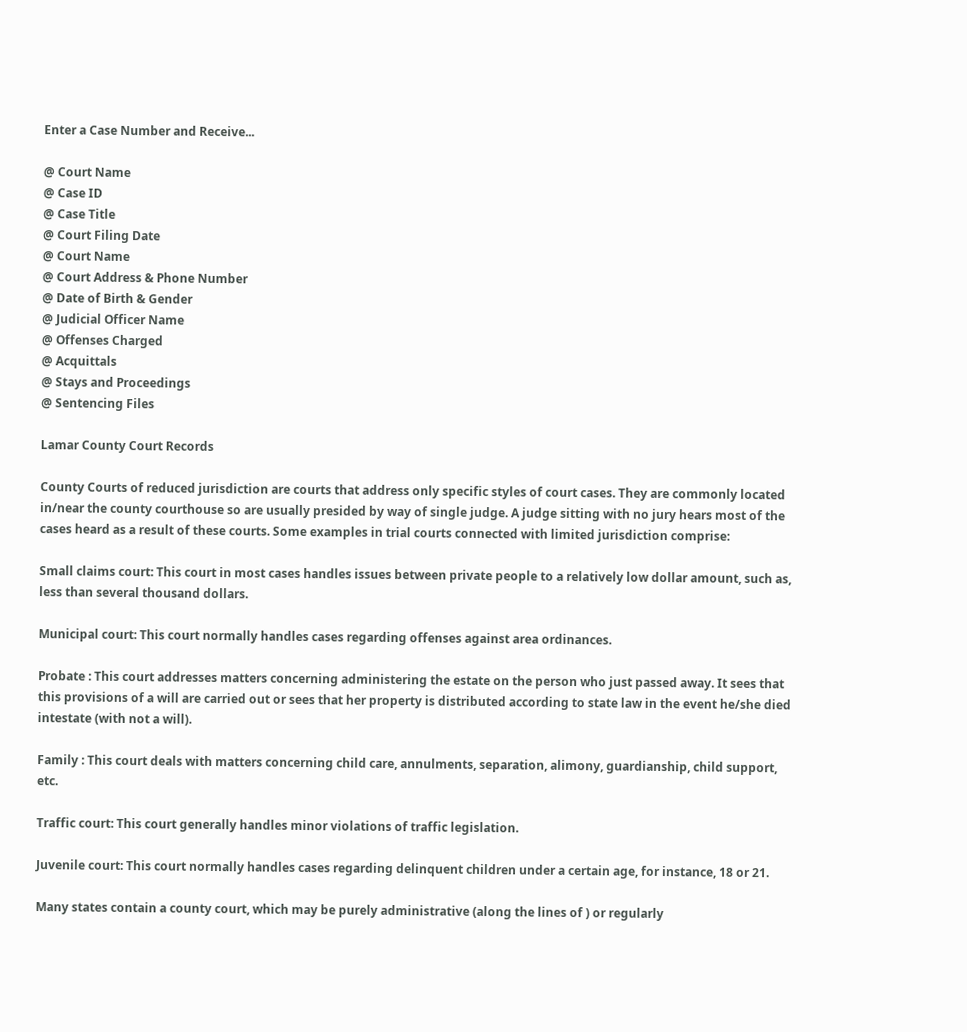Enter a Case Number and Receive...

@ Court Name
@ Case ID
@ Case Title
@ Court Filing Date
@ Court Name
@ Court Address & Phone Number
@ Date of Birth & Gender
@ Judicial Officer Name
@ Offenses Charged
@ Acquittals
@ Stays and Proceedings
@ Sentencing Files

Lamar County Court Records

County Courts of reduced jurisdiction are courts that address only specific styles of court cases. They are commonly located in/near the county courthouse so are usually presided by way of single judge. A judge sitting with no jury hears most of the cases heard as a result of these courts. Some examples in trial courts connected with limited jurisdiction comprise:

Small claims court: This court in most cases handles issues between private people to a relatively low dollar amount, such as, less than several thousand dollars.

Municipal court: This court normally handles cases regarding offenses against area ordinances.

Probate : This court addresses matters concerning administering the estate on the person who just passed away. It sees that this provisions of a will are carried out or sees that her property is distributed according to state law in the event he/she died intestate (with not a will).

Family : This court deals with matters concerning child care, annulments, separation, alimony, guardianship, child support, etc.

Traffic court: This court generally handles minor violations of traffic legislation.

Juvenile court: This court normally handles cases regarding delinquent children under a certain age, for instance, 18 or 21.

Many states contain a county court, which may be purely administrative (along the lines of ) or regularly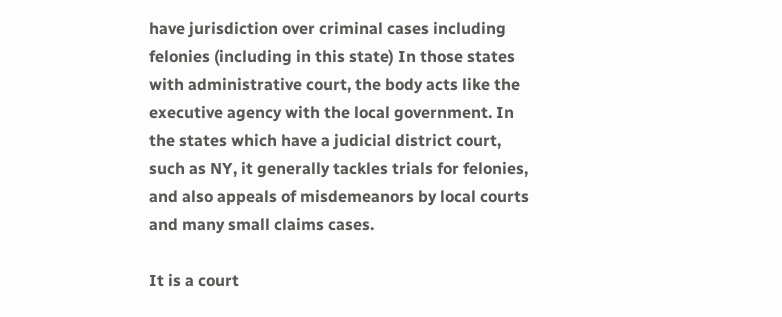have jurisdiction over criminal cases including felonies (including in this state) In those states with administrative court, the body acts like the executive agency with the local government. In the states which have a judicial district court, such as NY, it generally tackles trials for felonies, and also appeals of misdemeanors by local courts and many small claims cases.

It is a court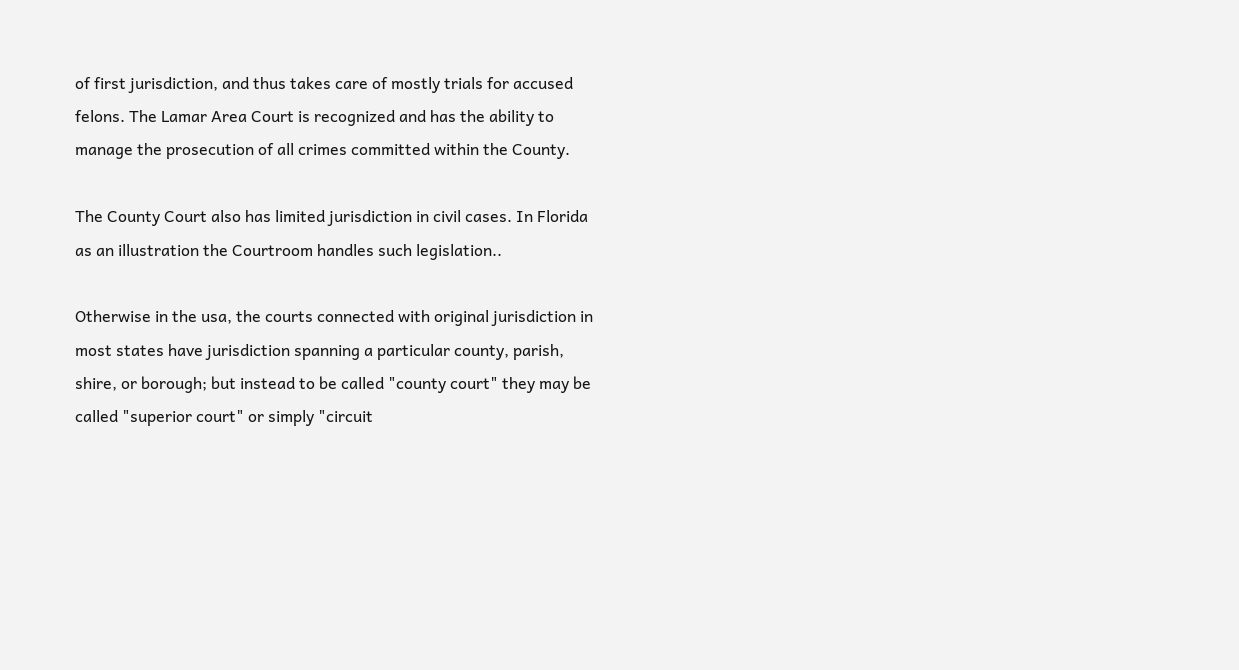of first jurisdiction, and thus takes care of mostly trials for accused felons. The Lamar Area Court is recognized and has the ability to manage the prosecution of all crimes committed within the County.

The County Court also has limited jurisdiction in civil cases. In Florida as an illustration the Courtroom handles such legislation..

Otherwise in the usa, the courts connected with original jurisdiction in most states have jurisdiction spanning a particular county, parish, shire, or borough; but instead to be called "county court" they may be called "superior court" or simply "circuit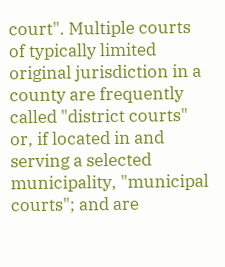court". Multiple courts of typically limited original jurisdiction in a county are frequently called "district courts" or, if located in and serving a selected municipality, "municipal courts"; and are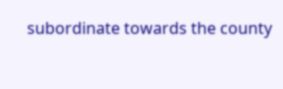subordinate towards the county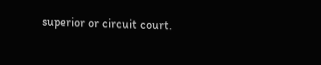superior or circuit court.